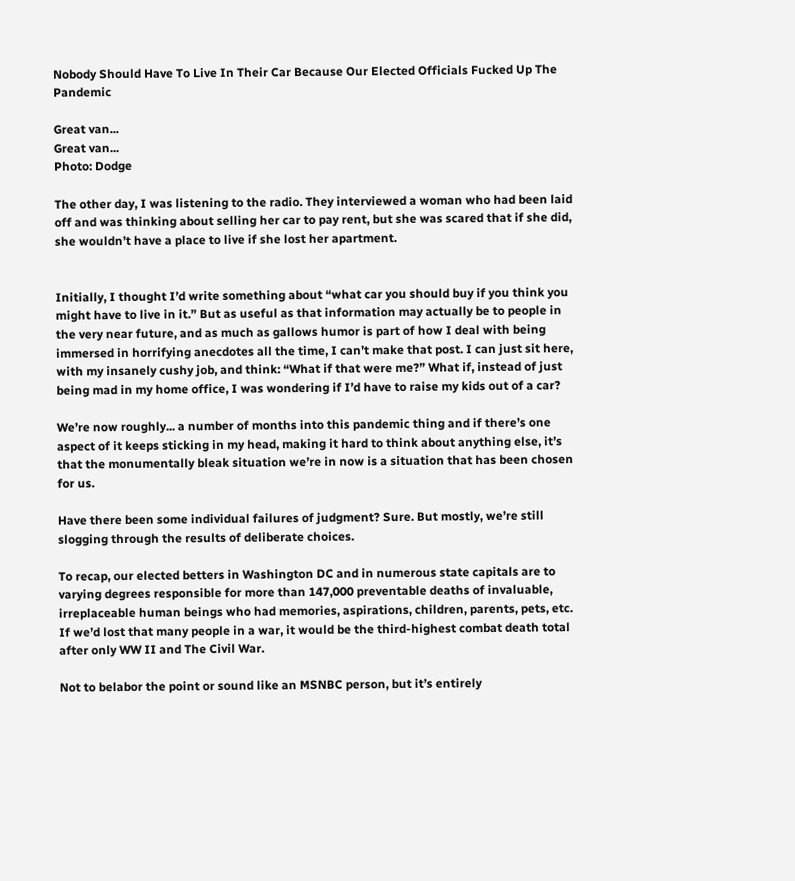Nobody Should Have To Live In Their Car Because Our Elected Officials Fucked Up The Pandemic

Great van...
Great van...
Photo: Dodge

The other day, I was listening to the radio. They interviewed a woman who had been laid off and was thinking about selling her car to pay rent, but she was scared that if she did, she wouldn’t have a place to live if she lost her apartment.


Initially, I thought I’d write something about “what car you should buy if you think you might have to live in it.” But as useful as that information may actually be to people in the very near future, and as much as gallows humor is part of how I deal with being immersed in horrifying anecdotes all the time, I can’t make that post. I can just sit here, with my insanely cushy job, and think: “What if that were me?” What if, instead of just being mad in my home office, I was wondering if I’d have to raise my kids out of a car?

We’re now roughly... a number of months into this pandemic thing and if there’s one aspect of it keeps sticking in my head, making it hard to think about anything else, it’s that the monumentally bleak situation we’re in now is a situation that has been chosen for us.

Have there been some individual failures of judgment? Sure. But mostly, we’re still slogging through the results of deliberate choices.

To recap, our elected betters in Washington DC and in numerous state capitals are to varying degrees responsible for more than 147,000 preventable deaths of invaluable, irreplaceable human beings who had memories, aspirations, children, parents, pets, etc. If we’d lost that many people in a war, it would be the third-highest combat death total after only WW II and The Civil War.

Not to belabor the point or sound like an MSNBC person, but it’s entirely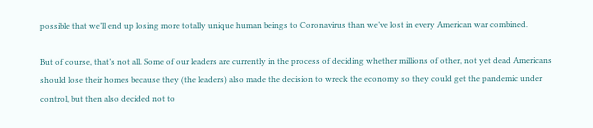possible that we’ll end up losing more totally unique human beings to Coronavirus than we’ve lost in every American war combined.

But of course, that’s not all. Some of our leaders are currently in the process of deciding whether millions of other, not yet dead Americans should lose their homes because they (the leaders) also made the decision to wreck the economy so they could get the pandemic under control, but then also decided not to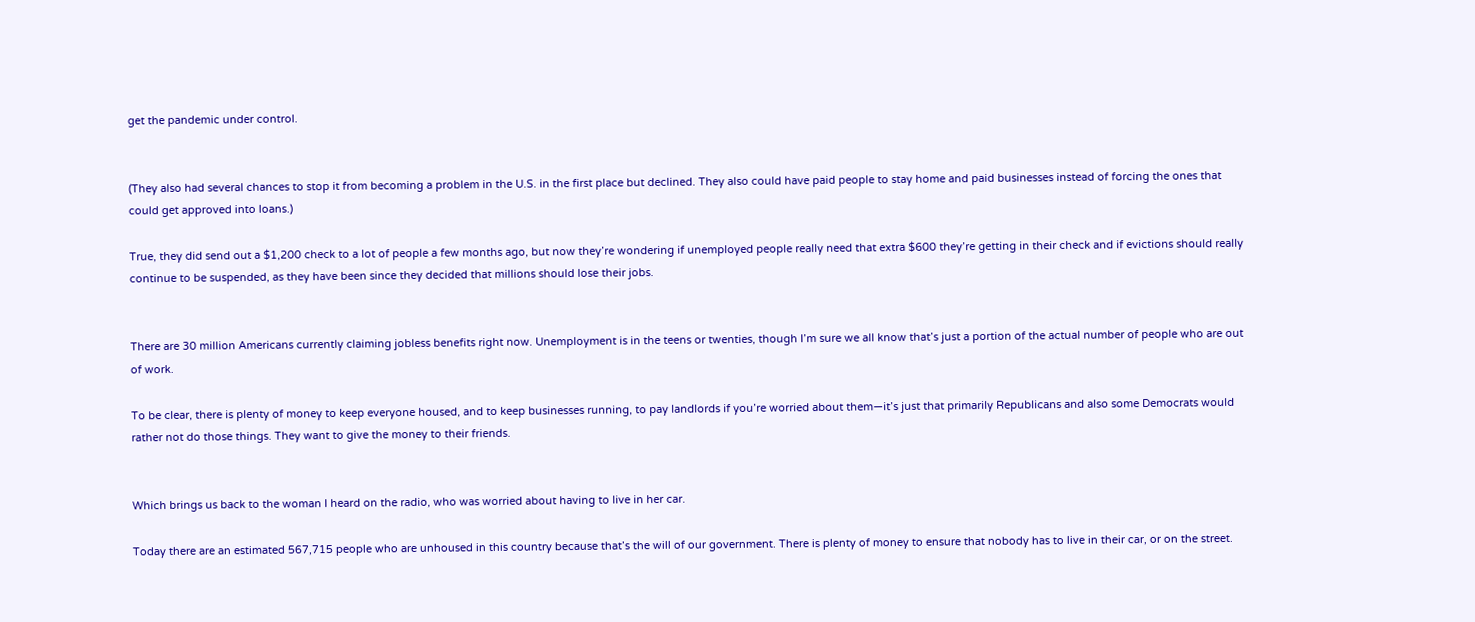get the pandemic under control.


(They also had several chances to stop it from becoming a problem in the U.S. in the first place but declined. They also could have paid people to stay home and paid businesses instead of forcing the ones that could get approved into loans.)

True, they did send out a $1,200 check to a lot of people a few months ago, but now they’re wondering if unemployed people really need that extra $600 they’re getting in their check and if evictions should really continue to be suspended, as they have been since they decided that millions should lose their jobs.


There are 30 million Americans currently claiming jobless benefits right now. Unemployment is in the teens or twenties, though I’m sure we all know that’s just a portion of the actual number of people who are out of work.

To be clear, there is plenty of money to keep everyone housed, and to keep businesses running, to pay landlords if you’re worried about them—it’s just that primarily Republicans and also some Democrats would rather not do those things. They want to give the money to their friends.


Which brings us back to the woman I heard on the radio, who was worried about having to live in her car.

Today there are an estimated 567,715 people who are unhoused in this country because that’s the will of our government. There is plenty of money to ensure that nobody has to live in their car, or on the street.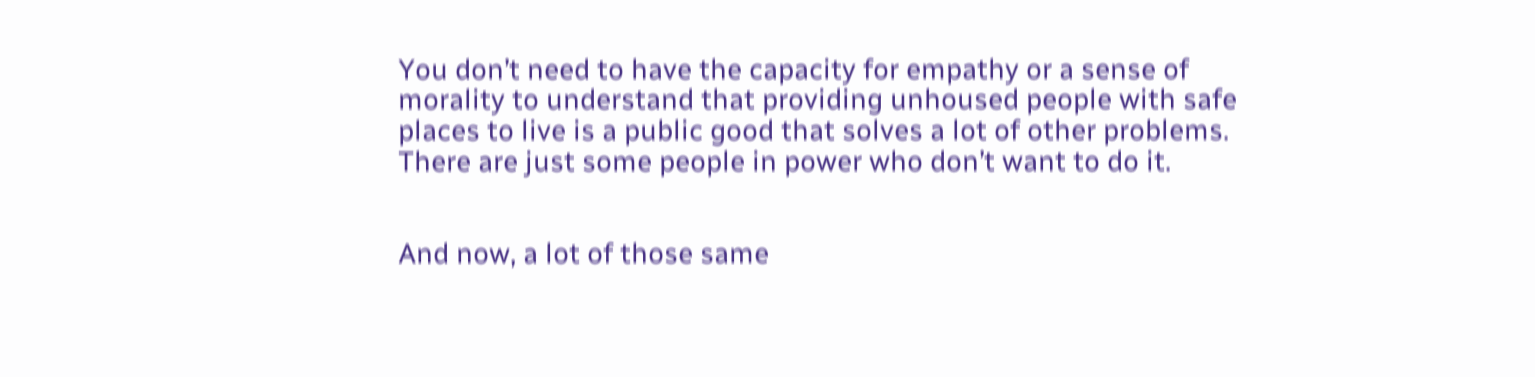You don’t need to have the capacity for empathy or a sense of morality to understand that providing unhoused people with safe places to live is a public good that solves a lot of other problems. There are just some people in power who don’t want to do it.


And now, a lot of those same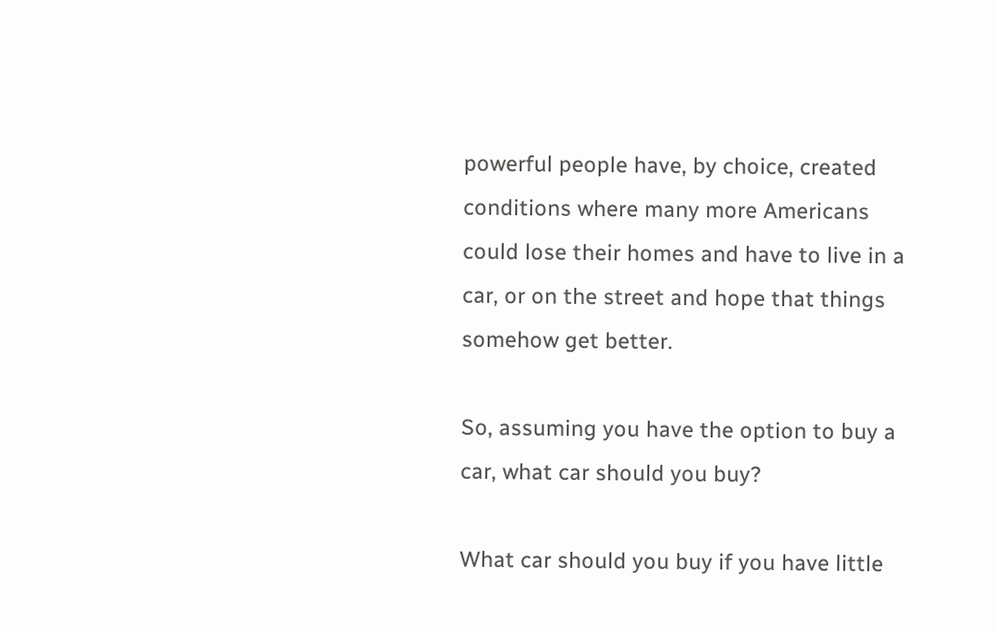powerful people have, by choice, created conditions where many more Americans could lose their homes and have to live in a car, or on the street and hope that things somehow get better.

So, assuming you have the option to buy a car, what car should you buy?

What car should you buy if you have little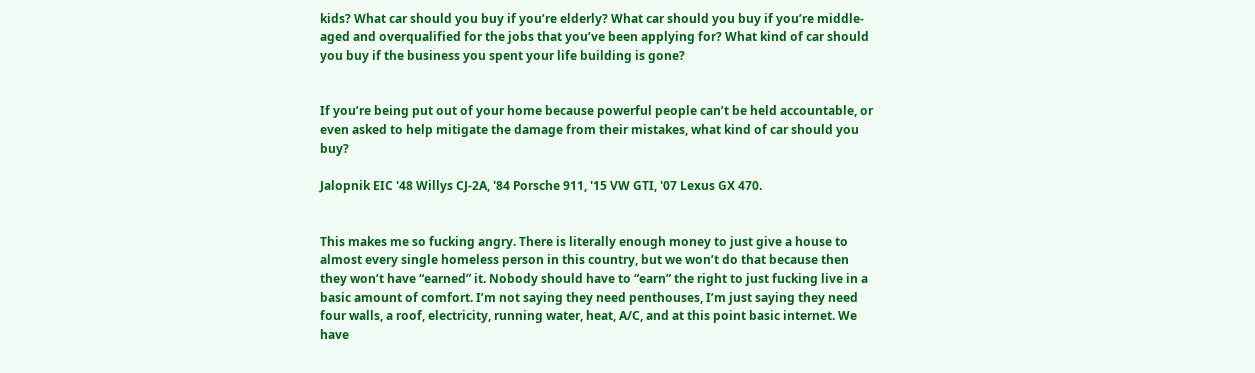kids? What car should you buy if you’re elderly? What car should you buy if you’re middle-aged and overqualified for the jobs that you’ve been applying for? What kind of car should you buy if the business you spent your life building is gone?


If you’re being put out of your home because powerful people can’t be held accountable, or even asked to help mitigate the damage from their mistakes, what kind of car should you buy?

Jalopnik EIC '48 Willys CJ-2A, '84 Porsche 911, '15 VW GTI, '07 Lexus GX 470.


This makes me so fucking angry. There is literally enough money to just give a house to almost every single homeless person in this country, but we won’t do that because then they won’t have “earned” it. Nobody should have to “earn” the right to just fucking live in a basic amount of comfort. I’m not saying they need penthouses, I’m just saying they need four walls, a roof, electricity, running water, heat, A/C, and at this point basic internet. We have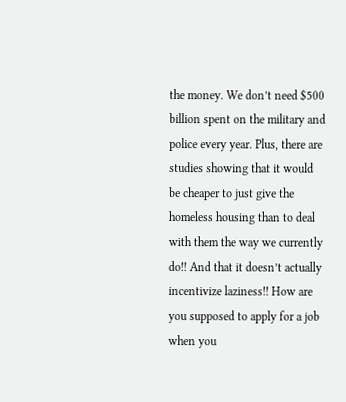the money. We don’t need $500 billion spent on the military and police every year. Plus, there are studies showing that it would be cheaper to just give the homeless housing than to deal with them the way we currently do!! And that it doesn’t actually incentivize laziness!! How are you supposed to apply for a job when you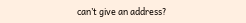can’t give an address?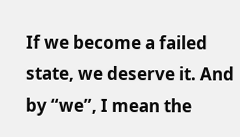If we become a failed state, we deserve it. And by “we”, I mean the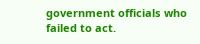government officials who failed to act.